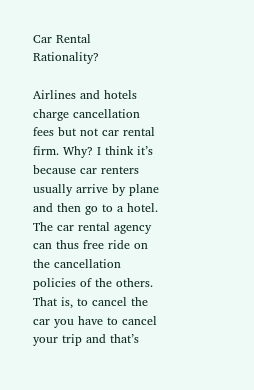Car Rental Rationality?

Airlines and hotels charge cancellation fees but not car rental firm. Why? I think it’s because car renters usually arrive by plane and then go to a hotel. The car rental agency can thus free ride on the cancellation policies of the others. That is, to cancel the car you have to cancel your trip and that’s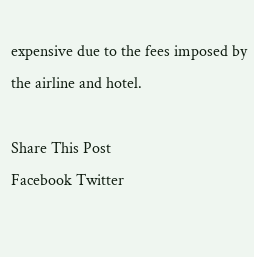expensive due to the fees imposed by the airline and hotel.

Share This Post
Facebook Twitter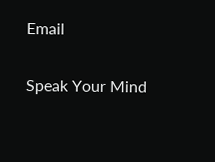Email

Speak Your Mind